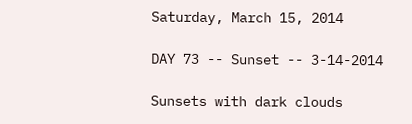Saturday, March 15, 2014

DAY 73 -- Sunset -- 3-14-2014

Sunsets with dark clouds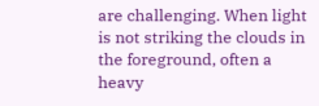are challenging. When light is not striking the clouds in the foreground, often a heavy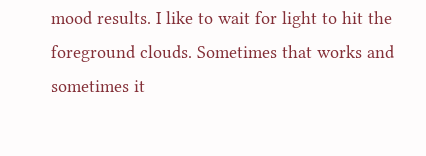mood results. I like to wait for light to hit the foreground clouds. Sometimes that works and sometimes it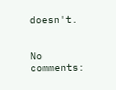doesn't.


No comments: